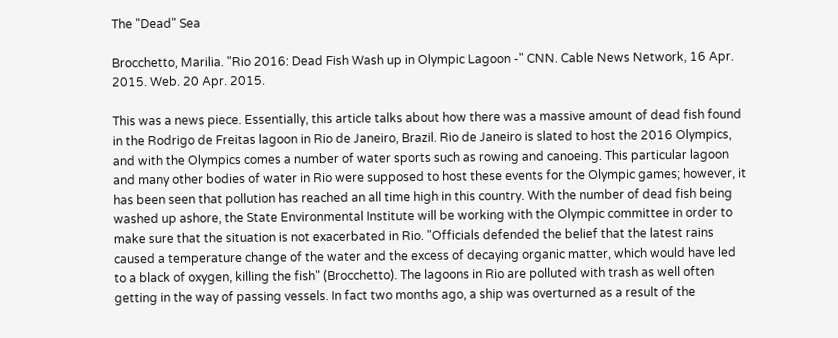The "Dead" Sea

Brocchetto, Marilia. "Rio 2016: Dead Fish Wash up in Olympic Lagoon -" CNN. Cable News Network, 16 Apr. 2015. Web. 20 Apr. 2015.

This was a news piece. Essentially, this article talks about how there was a massive amount of dead fish found in the Rodrigo de Freitas lagoon in Rio de Janeiro, Brazil. Rio de Janeiro is slated to host the 2016 Olympics, and with the Olympics comes a number of water sports such as rowing and canoeing. This particular lagoon and many other bodies of water in Rio were supposed to host these events for the Olympic games; however, it has been seen that pollution has reached an all time high in this country. With the number of dead fish being washed up ashore, the State Environmental Institute will be working with the Olympic committee in order to make sure that the situation is not exacerbated in Rio. "Officials defended the belief that the latest rains caused a temperature change of the water and the excess of decaying organic matter, which would have led to a black of oxygen, killing the fish" (Brocchetto). The lagoons in Rio are polluted with trash as well often getting in the way of passing vessels. In fact two months ago, a ship was overturned as a result of the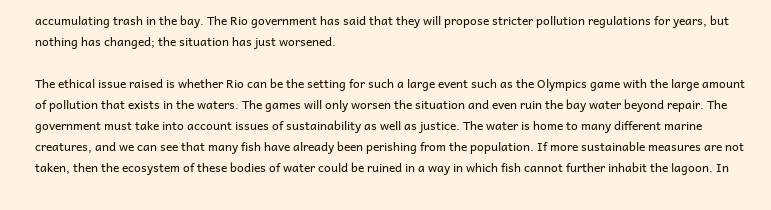accumulating trash in the bay. The Rio government has said that they will propose stricter pollution regulations for years, but nothing has changed; the situation has just worsened.

The ethical issue raised is whether Rio can be the setting for such a large event such as the Olympics game with the large amount of pollution that exists in the waters. The games will only worsen the situation and even ruin the bay water beyond repair. The government must take into account issues of sustainability as well as justice. The water is home to many different marine creatures, and we can see that many fish have already been perishing from the population. If more sustainable measures are not taken, then the ecosystem of these bodies of water could be ruined in a way in which fish cannot further inhabit the lagoon. In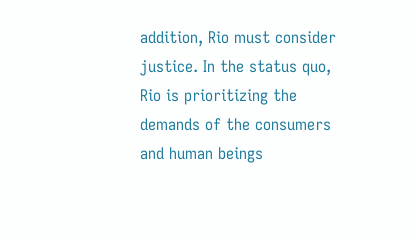addition, Rio must consider justice. In the status quo, Rio is prioritizing the demands of the consumers and human beings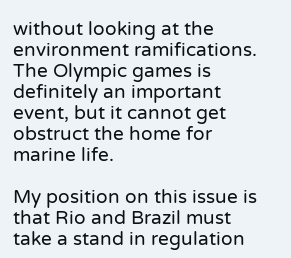without looking at the environment ramifications. The Olympic games is definitely an important event, but it cannot get obstruct the home for marine life.

My position on this issue is that Rio and Brazil must take a stand in regulation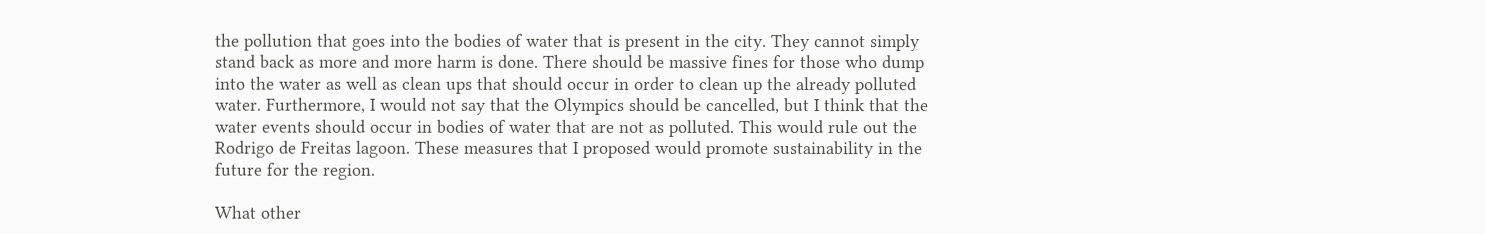the pollution that goes into the bodies of water that is present in the city. They cannot simply stand back as more and more harm is done. There should be massive fines for those who dump into the water as well as clean ups that should occur in order to clean up the already polluted water. Furthermore, I would not say that the Olympics should be cancelled, but I think that the water events should occur in bodies of water that are not as polluted. This would rule out the Rodrigo de Freitas lagoon. These measures that I proposed would promote sustainability in the future for the region.

What other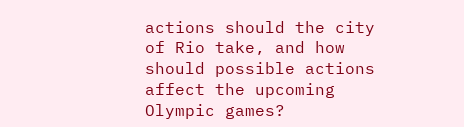actions should the city of Rio take, and how should possible actions affect the upcoming Olympic games?